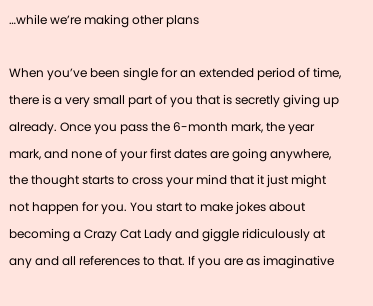…while we’re making other plans

When you’ve been single for an extended period of time, there is a very small part of you that is secretly giving up already. Once you pass the 6-month mark, the year mark, and none of your first dates are going anywhere, the thought starts to cross your mind that it just might not happen for you. You start to make jokes about becoming a Crazy Cat Lady and giggle ridiculously at any and all references to that. If you are as imaginative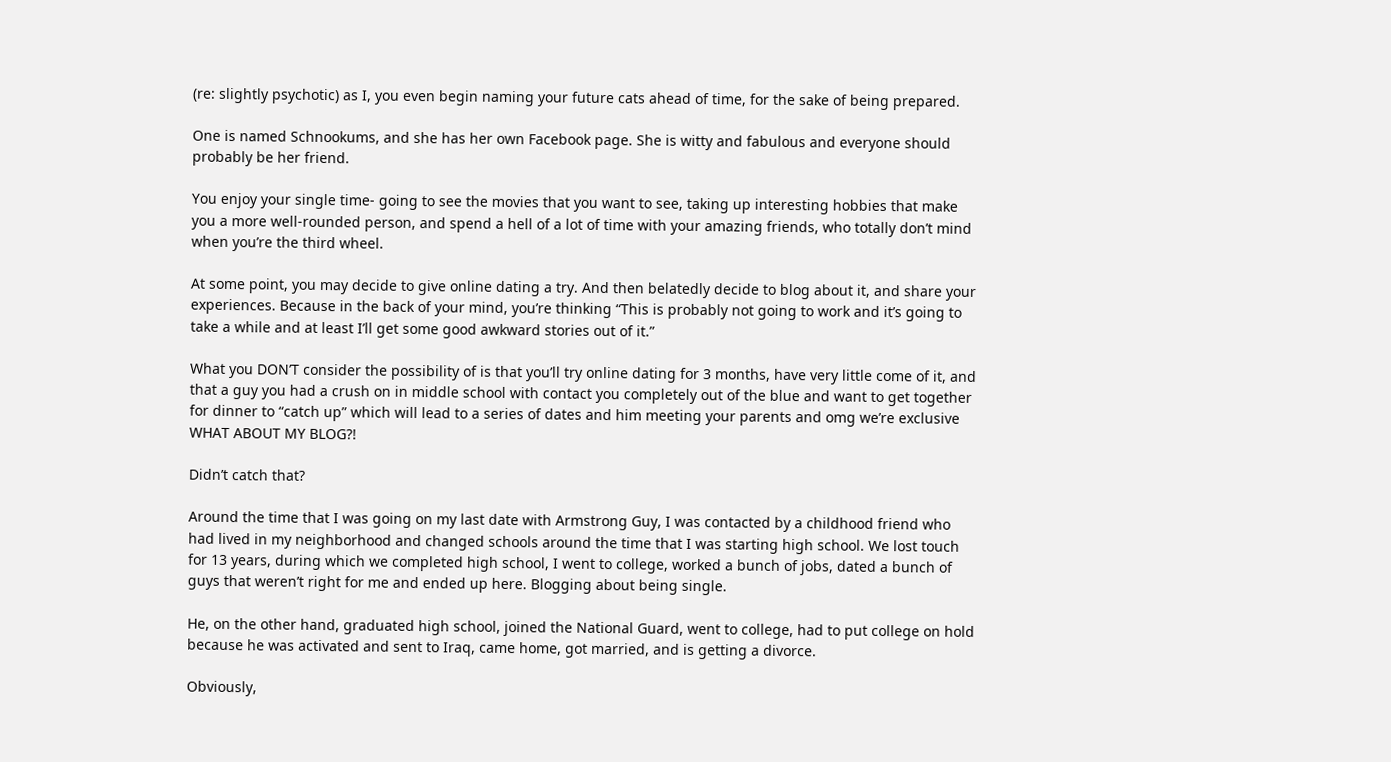(re: slightly psychotic) as I, you even begin naming your future cats ahead of time, for the sake of being prepared.

One is named Schnookums, and she has her own Facebook page. She is witty and fabulous and everyone should probably be her friend.

You enjoy your single time- going to see the movies that you want to see, taking up interesting hobbies that make you a more well-rounded person, and spend a hell of a lot of time with your amazing friends, who totally don’t mind when you’re the third wheel.

At some point, you may decide to give online dating a try. And then belatedly decide to blog about it, and share your experiences. Because in the back of your mind, you’re thinking “This is probably not going to work and it’s going to take a while and at least I’ll get some good awkward stories out of it.”

What you DON’T consider the possibility of is that you’ll try online dating for 3 months, have very little come of it, and that a guy you had a crush on in middle school with contact you completely out of the blue and want to get together for dinner to “catch up” which will lead to a series of dates and him meeting your parents and omg we’re exclusive WHAT ABOUT MY BLOG?!

Didn’t catch that?

Around the time that I was going on my last date with Armstrong Guy, I was contacted by a childhood friend who had lived in my neighborhood and changed schools around the time that I was starting high school. We lost touch for 13 years, during which we completed high school, I went to college, worked a bunch of jobs, dated a bunch of guys that weren’t right for me and ended up here. Blogging about being single.

He, on the other hand, graduated high school, joined the National Guard, went to college, had to put college on hold because he was activated and sent to Iraq, came home, got married, and is getting a divorce.

Obviously,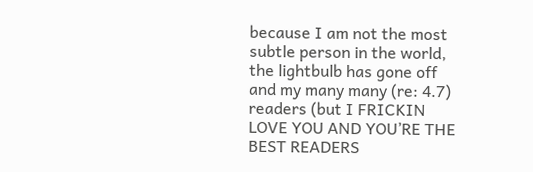because I am not the most subtle person in the world, the lightbulb has gone off and my many many (re: 4.7) readers (but I FRICKIN LOVE YOU AND YOU’RE THE BEST READERS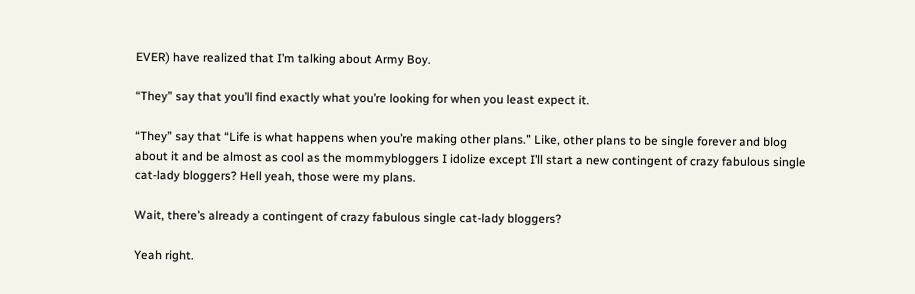EVER) have realized that I’m talking about Army Boy.

“They” say that you’ll find exactly what you’re looking for when you least expect it.

“They” say that “Life is what happens when you’re making other plans.” Like, other plans to be single forever and blog about it and be almost as cool as the mommybloggers I idolize except I’ll start a new contingent of crazy fabulous single cat-lady bloggers? Hell yeah, those were my plans.

Wait, there’s already a contingent of crazy fabulous single cat-lady bloggers?

Yeah right.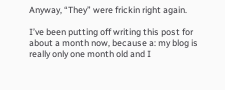Anyway, “They” were frickin right again.

I’ve been putting off writing this post for about a month now, because a: my blog is really only one month old and I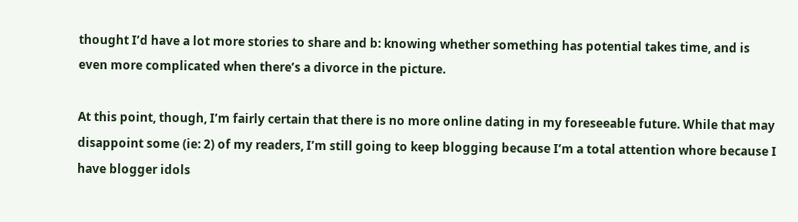thought I’d have a lot more stories to share and b: knowing whether something has potential takes time, and is even more complicated when there’s a divorce in the picture.

At this point, though, I’m fairly certain that there is no more online dating in my foreseeable future. While that may disappoint some (ie: 2) of my readers, I’m still going to keep blogging because I’m a total attention whore because I have blogger idols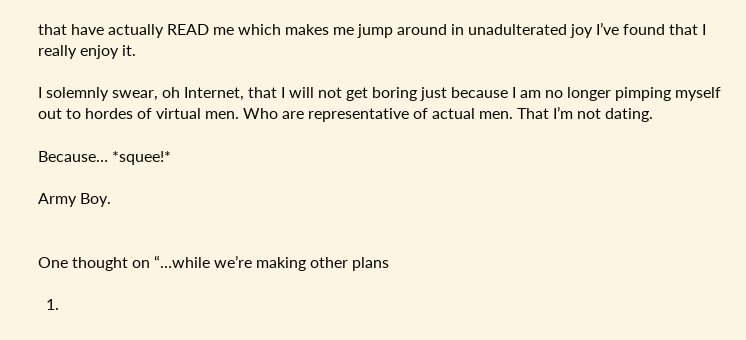that have actually READ me which makes me jump around in unadulterated joy I’ve found that I really enjoy it.

I solemnly swear, oh Internet, that I will not get boring just because I am no longer pimping myself out to hordes of virtual men. Who are representative of actual men. That I’m not dating.

Because… *squee!*

Army Boy.


One thought on “…while we’re making other plans

  1.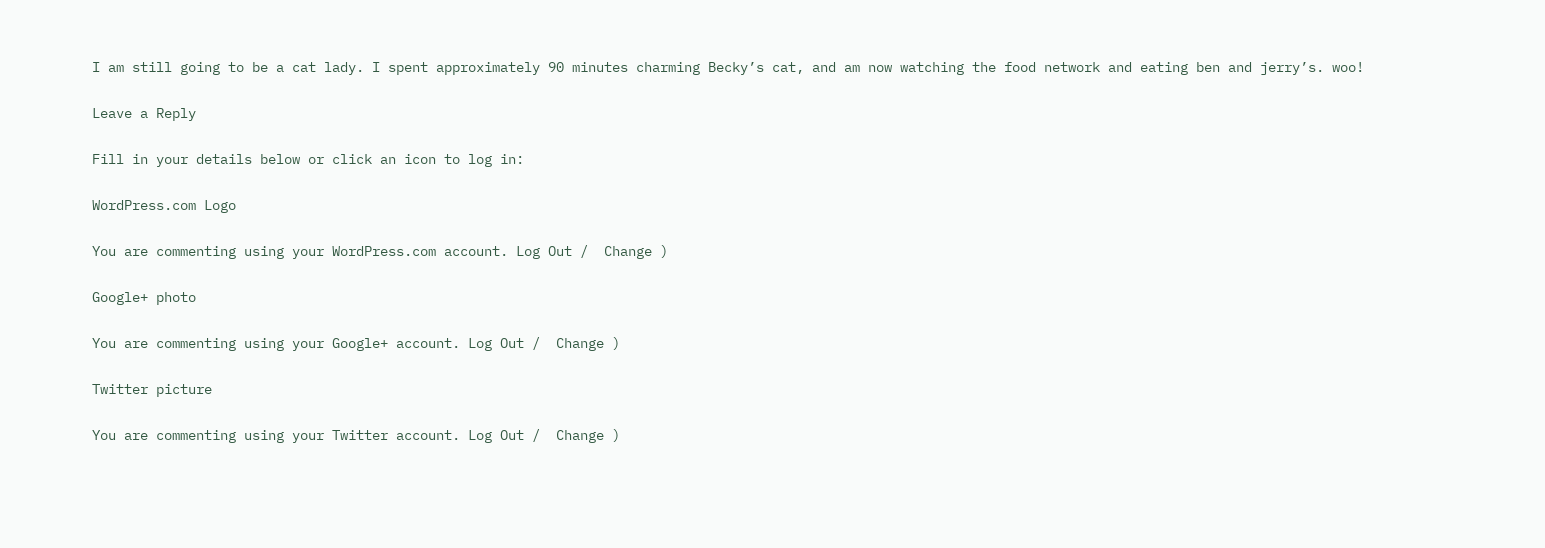I am still going to be a cat lady. I spent approximately 90 minutes charming Becky’s cat, and am now watching the food network and eating ben and jerry’s. woo!

Leave a Reply

Fill in your details below or click an icon to log in:

WordPress.com Logo

You are commenting using your WordPress.com account. Log Out /  Change )

Google+ photo

You are commenting using your Google+ account. Log Out /  Change )

Twitter picture

You are commenting using your Twitter account. Log Out /  Change )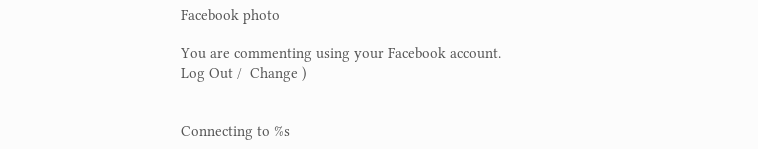Facebook photo

You are commenting using your Facebook account. Log Out /  Change )


Connecting to %s